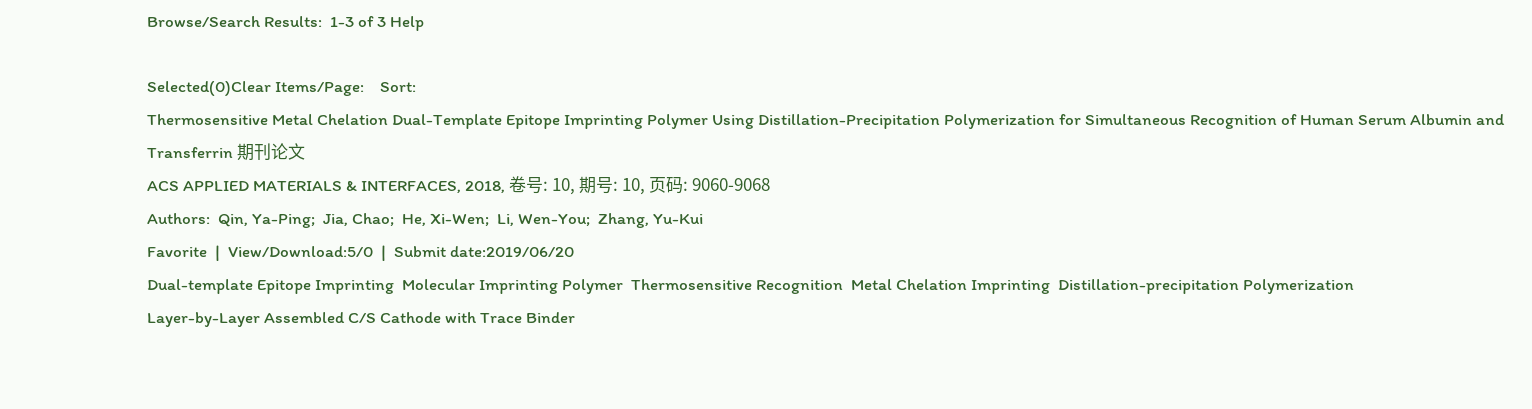Browse/Search Results:  1-3 of 3 Help

Selected(0)Clear Items/Page:    Sort:
Thermosensitive Metal Chelation Dual-Template Epitope Imprinting Polymer Using Distillation-Precipitation Polymerization for Simultaneous Recognition of Human Serum Albumin and Transferrin 期刊论文
ACS APPLIED MATERIALS & INTERFACES, 2018, 卷号: 10, 期号: 10, 页码: 9060-9068
Authors:  Qin, Ya-Ping;  Jia, Chao;  He, Xi-Wen;  Li, Wen-You;  Zhang, Yu-Kui
Favorite  |  View/Download:5/0  |  Submit date:2019/06/20
Dual-template Epitope Imprinting  Molecular Imprinting Polymer  Thermosensitive Recognition  Metal Chelation Imprinting  Distillation-precipitation Polymerization
Layer-by-Layer Assembled C/S Cathode with Trace Binder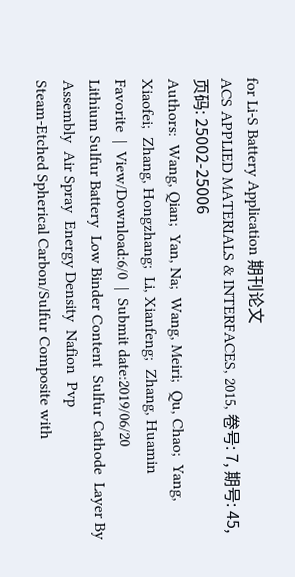for Li-S Battery Application 期刊论文
ACS APPLIED MATERIALS & INTERFACES, 2015, 卷号: 7, 期号: 45, 页码: 25002-25006
Authors:  Wang, Qian;  Yan, Na;  Wang, Meiri;  Qu, Chao;  Yang, Xiaofei;  Zhang, Hongzhang;  Li, Xianfeng;  Zhang, Huamin
Favorite  |  View/Download:6/0  |  Submit date:2019/06/20
Lithium Sulfur Battery  Low Binder Content  Sulfur Cathode  Layer By Assembly  Air Spray  Energy Density  Nafion  Pvp
Steam-Etched Spherical Carbon/Sulfur Composite with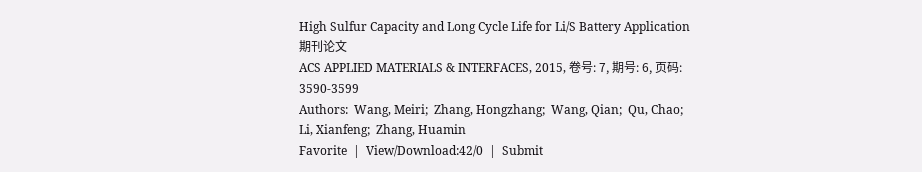High Sulfur Capacity and Long Cycle Life for Li/S Battery Application 期刊论文
ACS APPLIED MATERIALS & INTERFACES, 2015, 卷号: 7, 期号: 6, 页码: 3590-3599
Authors:  Wang, Meiri;  Zhang, Hongzhang;  Wang, Qian;  Qu, Chao;  Li, Xianfeng;  Zhang, Huamin
Favorite  |  View/Download:42/0  |  Submit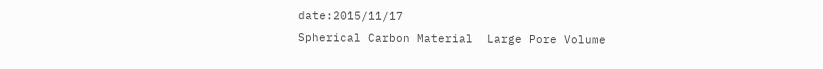date:2015/11/17
Spherical Carbon Material  Large Pore Volume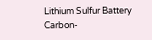Lithium Sulfur Battery  Carbon-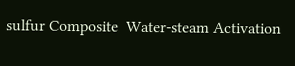sulfur Composite  Water-steam Activation